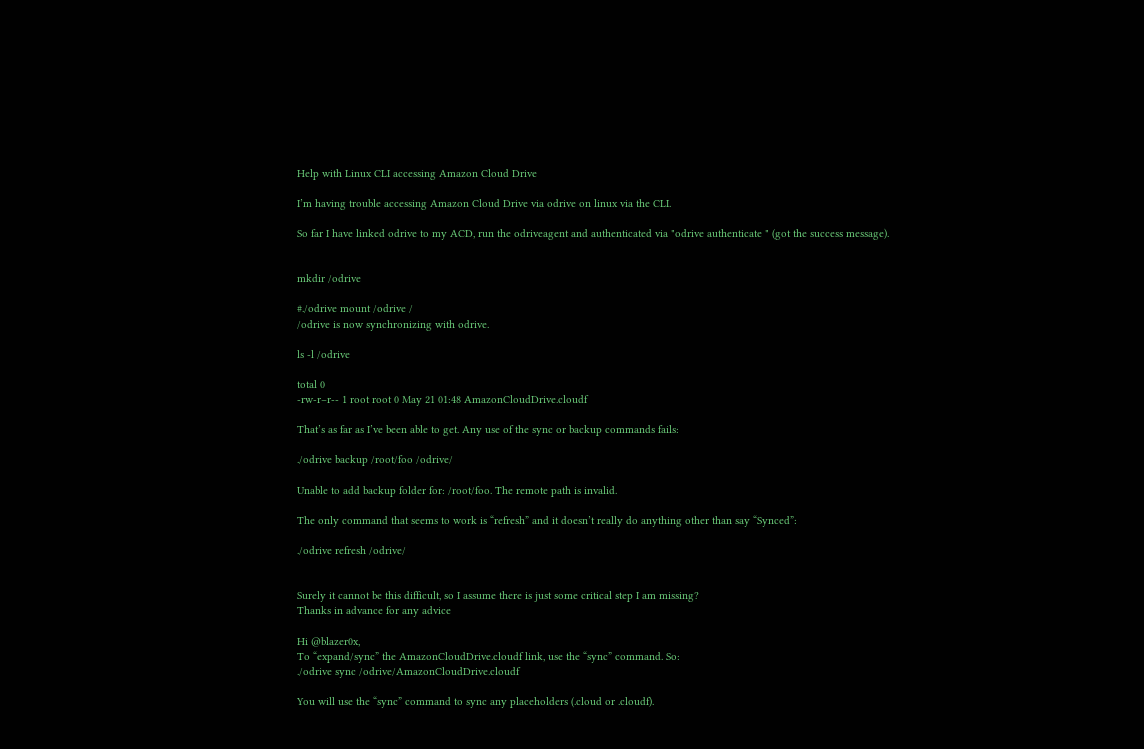Help with Linux CLI accessing Amazon Cloud Drive

I’m having trouble accessing Amazon Cloud Drive via odrive on linux via the CLI.

So far I have linked odrive to my ACD, run the odriveagent and authenticated via "odrive authenticate " (got the success message).


mkdir /odrive

#./odrive mount /odrive /
/odrive is now synchronizing with odrive.

ls -l /odrive

total 0
-rw-r–r-- 1 root root 0 May 21 01:48 AmazonCloudDrive.cloudf

That’s as far as I’ve been able to get. Any use of the sync or backup commands fails:

./odrive backup /root/foo /odrive/

Unable to add backup folder for: /root/foo. The remote path is invalid.

The only command that seems to work is “refresh” and it doesn’t really do anything other than say “Synced”:

./odrive refresh /odrive/


Surely it cannot be this difficult, so I assume there is just some critical step I am missing?
Thanks in advance for any advice

Hi @blazer0x,
To “expand/sync” the AmazonCloudDrive.cloudf link, use the “sync” command. So:
./odrive sync /odrive/AmazonCloudDrive.cloudf

You will use the “sync” command to sync any placeholders (.cloud or .cloudf).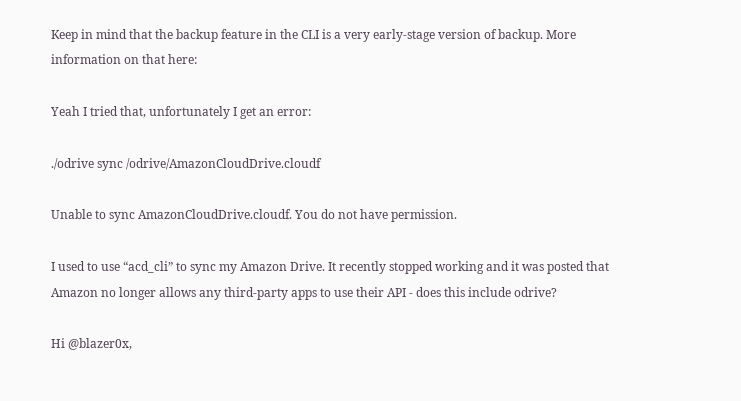Keep in mind that the backup feature in the CLI is a very early-stage version of backup. More information on that here:

Yeah I tried that, unfortunately I get an error:

./odrive sync /odrive/AmazonCloudDrive.cloudf

Unable to sync AmazonCloudDrive.cloudf. You do not have permission.

I used to use “acd_cli” to sync my Amazon Drive. It recently stopped working and it was posted that Amazon no longer allows any third-party apps to use their API - does this include odrive?

Hi @blazer0x,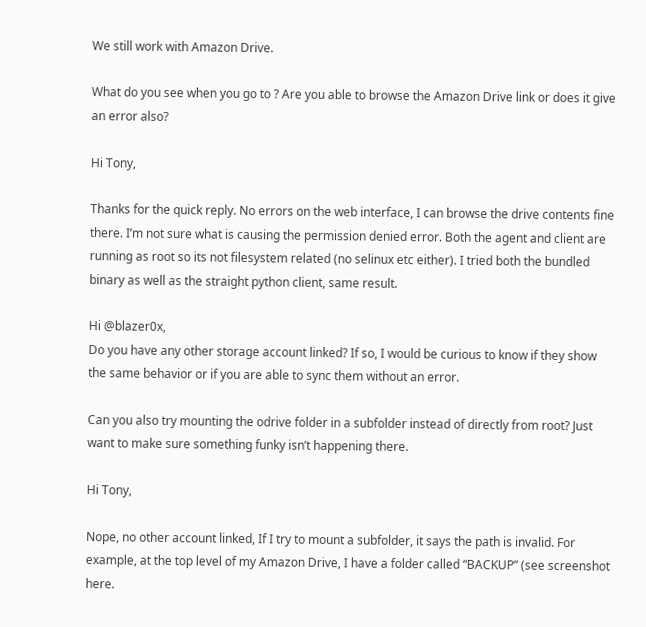We still work with Amazon Drive.

What do you see when you go to ? Are you able to browse the Amazon Drive link or does it give an error also?

Hi Tony,

Thanks for the quick reply. No errors on the web interface, I can browse the drive contents fine there. I’m not sure what is causing the permission denied error. Both the agent and client are running as root so its not filesystem related (no selinux etc either). I tried both the bundled binary as well as the straight python client, same result.

Hi @blazer0x,
Do you have any other storage account linked? If so, I would be curious to know if they show the same behavior or if you are able to sync them without an error.

Can you also try mounting the odrive folder in a subfolder instead of directly from root? Just want to make sure something funky isn’t happening there.

Hi Tony,

Nope, no other account linked, If I try to mount a subfolder, it says the path is invalid. For example, at the top level of my Amazon Drive, I have a folder called “BACKUP” (see screenshot here.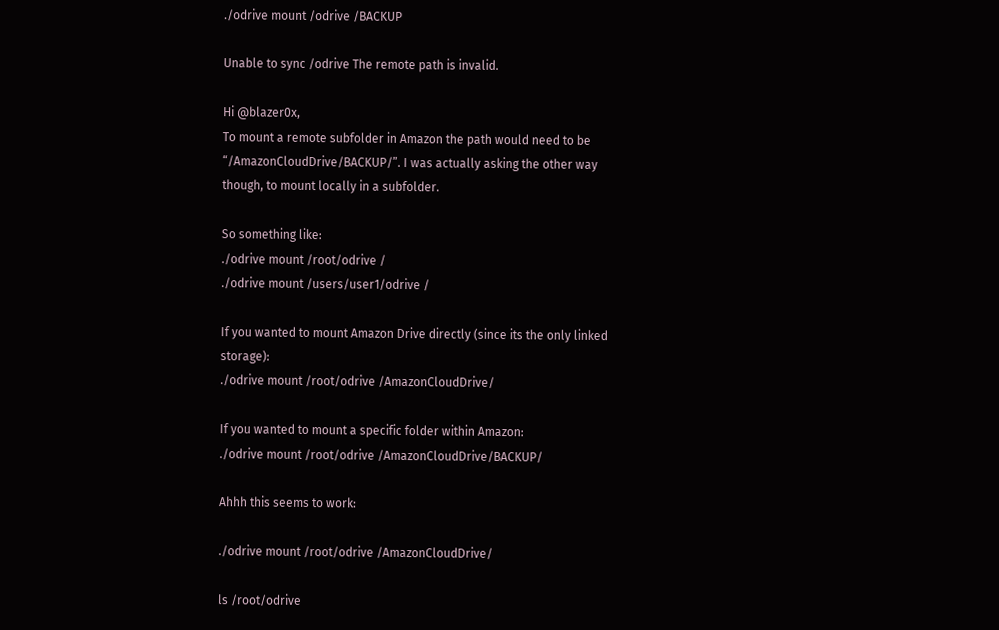./odrive mount /odrive /BACKUP

Unable to sync /odrive The remote path is invalid.

Hi @blazer0x,
To mount a remote subfolder in Amazon the path would need to be “/AmazonCloudDrive/BACKUP/”. I was actually asking the other way though, to mount locally in a subfolder.

So something like:
./odrive mount /root/odrive /
./odrive mount /users/user1/odrive /

If you wanted to mount Amazon Drive directly (since its the only linked storage):
./odrive mount /root/odrive /AmazonCloudDrive/

If you wanted to mount a specific folder within Amazon:
./odrive mount /root/odrive /AmazonCloudDrive/BACKUP/

Ahhh this seems to work:

./odrive mount /root/odrive /AmazonCloudDrive/

ls /root/odrive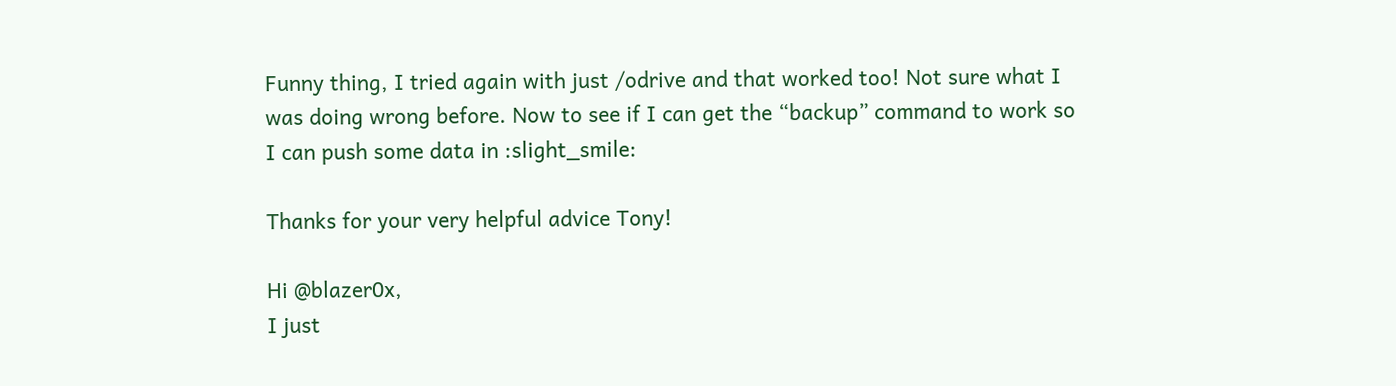Funny thing, I tried again with just /odrive and that worked too! Not sure what I was doing wrong before. Now to see if I can get the “backup” command to work so I can push some data in :slight_smile:

Thanks for your very helpful advice Tony!

Hi @blazer0x,
I just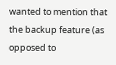wanted to mention that the backup feature (as opposed to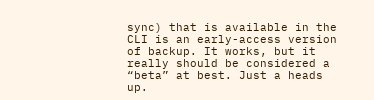sync) that is available in the CLI is an early-access version of backup. It works, but it really should be considered a “beta” at best. Just a heads up.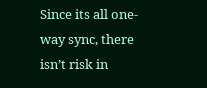Since its all one-way sync, there isn’t risk in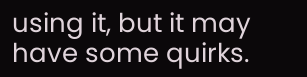using it, but it may have some quirks.